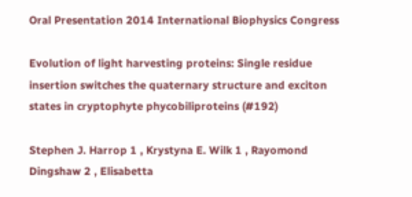Oral Presentation 2014 International Biophysics Congress

Evolution of light harvesting proteins: Single residue insertion switches the quaternary structure and exciton states in cryptophyte phycobiliproteins (#192)

Stephen J. Harrop 1 , Krystyna E. Wilk 1 , Rayomond Dingshaw 2 , Elisabetta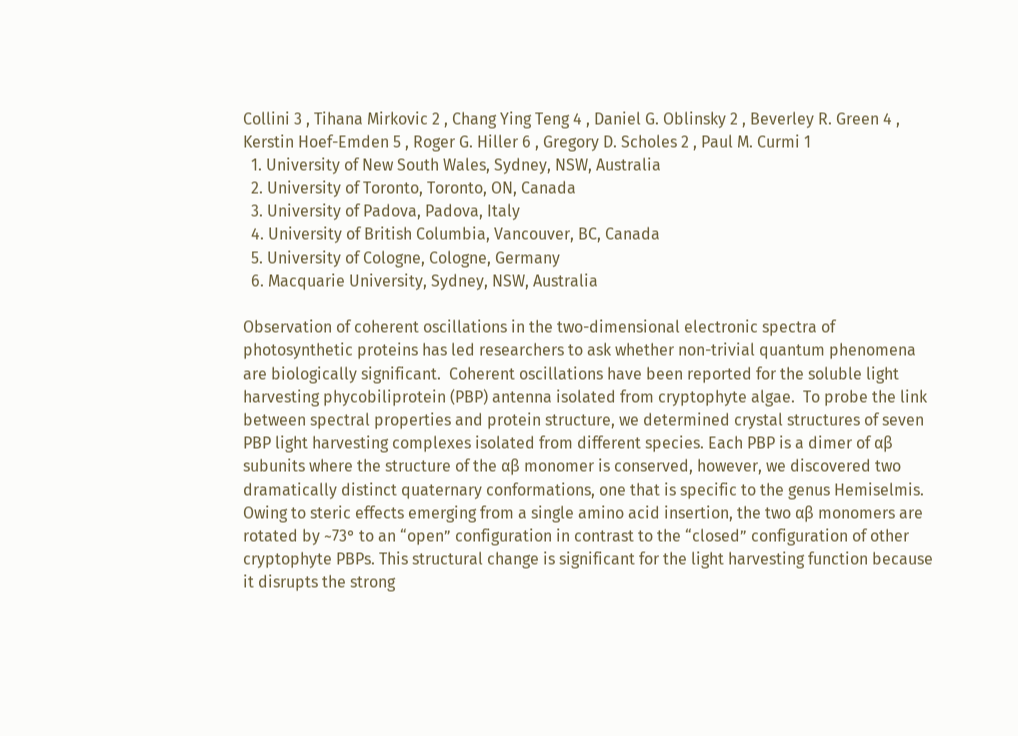Collini 3 , Tihana Mirkovic 2 , Chang Ying Teng 4 , Daniel G. Oblinsky 2 , Beverley R. Green 4 , Kerstin Hoef-Emden 5 , Roger G. Hiller 6 , Gregory D. Scholes 2 , Paul M. Curmi 1
  1. University of New South Wales, Sydney, NSW, Australia
  2. University of Toronto, Toronto, ON, Canada
  3. University of Padova, Padova, Italy
  4. University of British Columbia, Vancouver, BC, Canada
  5. University of Cologne, Cologne, Germany
  6. Macquarie University, Sydney, NSW, Australia

Observation of coherent oscillations in the two-dimensional electronic spectra of photosynthetic proteins has led researchers to ask whether non-trivial quantum phenomena are biologically significant.  Coherent oscillations have been reported for the soluble light harvesting phycobiliprotein (PBP) antenna isolated from cryptophyte algae.  To probe the link between spectral properties and protein structure, we determined crystal structures of seven PBP light harvesting complexes isolated from different species. Each PBP is a dimer of αβ subunits where the structure of the αβ monomer is conserved, however, we discovered two dramatically distinct quaternary conformations, one that is specific to the genus Hemiselmis. Owing to steric effects emerging from a single amino acid insertion, the two αβ monomers are rotated by ~73° to an “open” configuration in contrast to the “closed” configuration of other cryptophyte PBPs. This structural change is significant for the light harvesting function because it disrupts the strong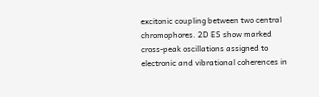excitonic coupling between two central chromophores. 2D ES show marked cross-peak oscillations assigned to electronic and vibrational coherences in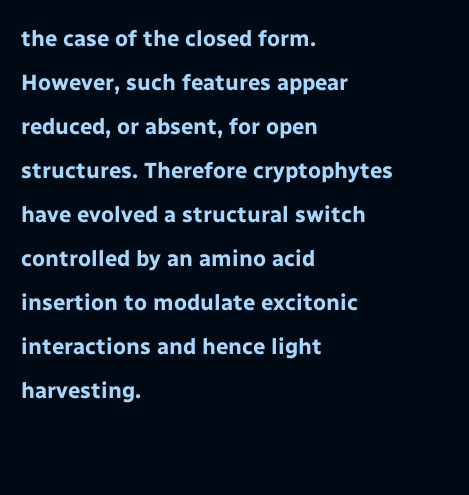the case of the closed form. However, such features appear reduced, or absent, for open structures. Therefore cryptophytes have evolved a structural switch controlled by an amino acid insertion to modulate excitonic interactions and hence light harvesting.